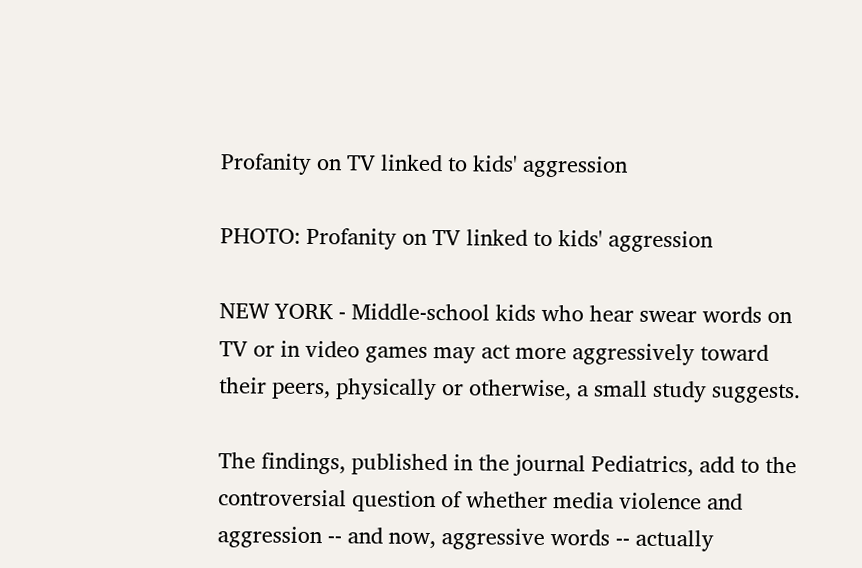Profanity on TV linked to kids' aggression

PHOTO: Profanity on TV linked to kids' aggression

NEW YORK - Middle-school kids who hear swear words on TV or in video games may act more aggressively toward their peers, physically or otherwise, a small study suggests.

The findings, published in the journal Pediatrics, add to the controversial question of whether media violence and aggression -- and now, aggressive words -- actually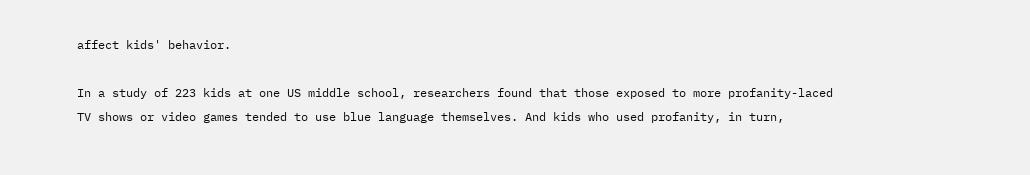affect kids' behavior.

In a study of 223 kids at one US middle school, researchers found that those exposed to more profanity-laced TV shows or video games tended to use blue language themselves. And kids who used profanity, in turn,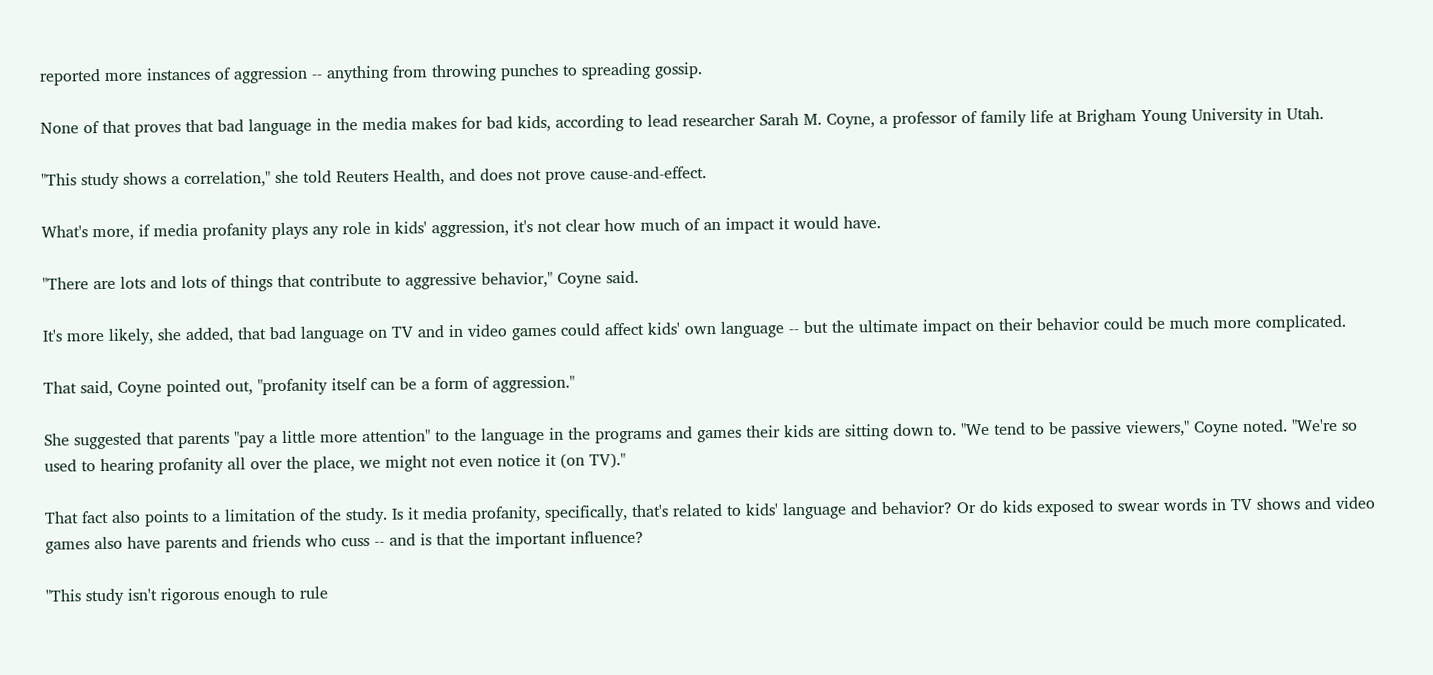reported more instances of aggression -- anything from throwing punches to spreading gossip.

None of that proves that bad language in the media makes for bad kids, according to lead researcher Sarah M. Coyne, a professor of family life at Brigham Young University in Utah.

"This study shows a correlation," she told Reuters Health, and does not prove cause-and-effect.

What's more, if media profanity plays any role in kids' aggression, it's not clear how much of an impact it would have.

"There are lots and lots of things that contribute to aggressive behavior," Coyne said.

It's more likely, she added, that bad language on TV and in video games could affect kids' own language -- but the ultimate impact on their behavior could be much more complicated.

That said, Coyne pointed out, "profanity itself can be a form of aggression."

She suggested that parents "pay a little more attention" to the language in the programs and games their kids are sitting down to. "We tend to be passive viewers," Coyne noted. "We're so used to hearing profanity all over the place, we might not even notice it (on TV)."

That fact also points to a limitation of the study. Is it media profanity, specifically, that's related to kids' language and behavior? Or do kids exposed to swear words in TV shows and video games also have parents and friends who cuss -- and is that the important influence?

"This study isn't rigorous enough to rule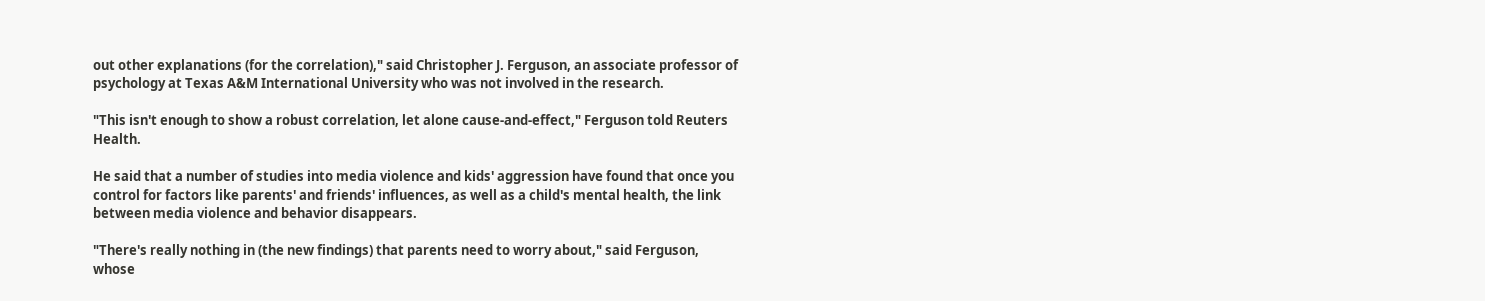out other explanations (for the correlation)," said Christopher J. Ferguson, an associate professor of psychology at Texas A&M International University who was not involved in the research.

"This isn't enough to show a robust correlation, let alone cause-and-effect," Ferguson told Reuters Health.

He said that a number of studies into media violence and kids' aggression have found that once you control for factors like parents' and friends' influences, as well as a child's mental health, the link between media violence and behavior disappears.

"There's really nothing in (the new findings) that parents need to worry about," said Ferguson, whose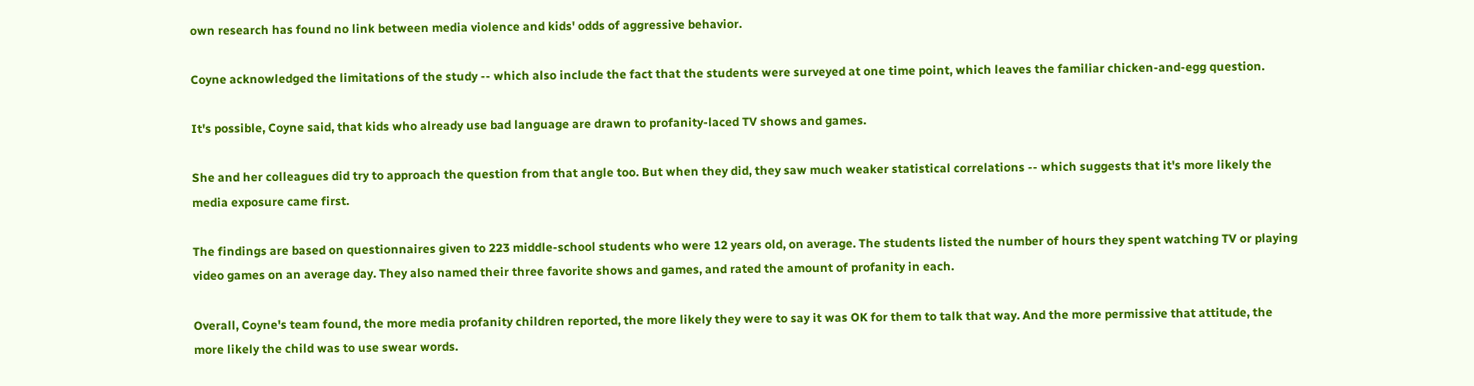own research has found no link between media violence and kids' odds of aggressive behavior.

Coyne acknowledged the limitations of the study -- which also include the fact that the students were surveyed at one time point, which leaves the familiar chicken-and-egg question.

It's possible, Coyne said, that kids who already use bad language are drawn to profanity-laced TV shows and games.

She and her colleagues did try to approach the question from that angle too. But when they did, they saw much weaker statistical correlations -- which suggests that it's more likely the media exposure came first.

The findings are based on questionnaires given to 223 middle-school students who were 12 years old, on average. The students listed the number of hours they spent watching TV or playing video games on an average day. They also named their three favorite shows and games, and rated the amount of profanity in each.

Overall, Coyne's team found, the more media profanity children reported, the more likely they were to say it was OK for them to talk that way. And the more permissive that attitude, the more likely the child was to use swear words.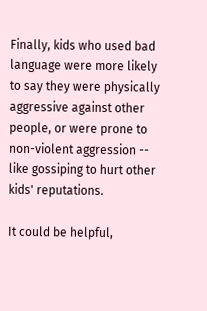Finally, kids who used bad language were more likely to say they were physically aggressive against other people, or were prone to non-violent aggression -- like gossiping to hurt other kids' reputations.

It could be helpful,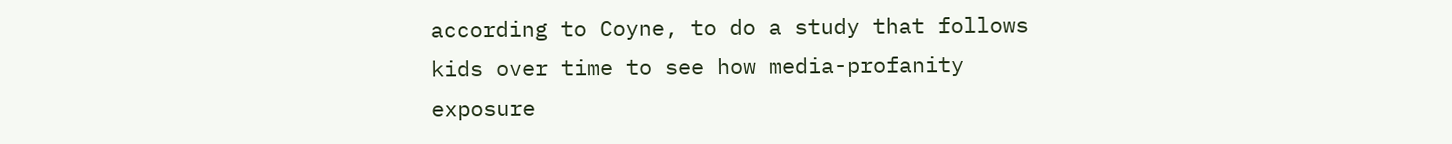according to Coyne, to do a study that follows kids over time to see how media-profanity exposure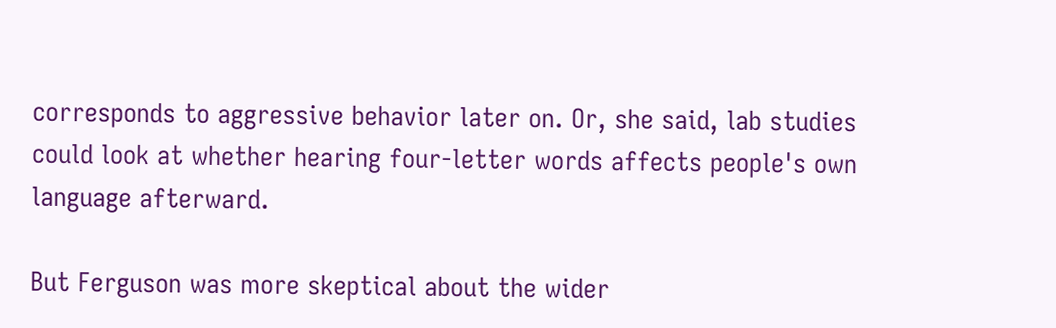corresponds to aggressive behavior later on. Or, she said, lab studies could look at whether hearing four-letter words affects people's own language afterward.

But Ferguson was more skeptical about the wider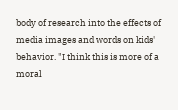body of research into the effects of media images and words on kids' behavior. "I think this is more of a moral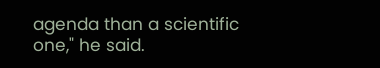agenda than a scientific one," he said.